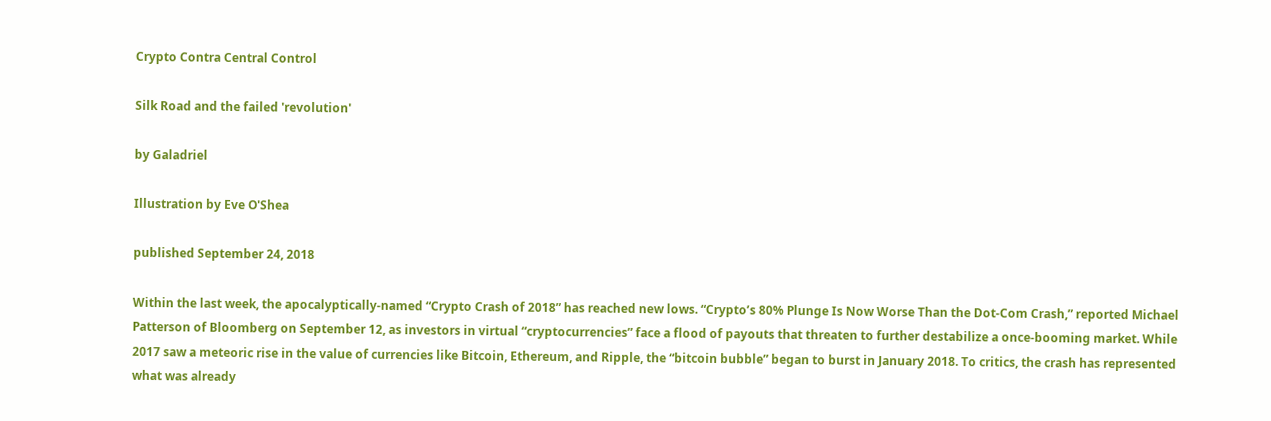Crypto Contra Central Control

Silk Road and the failed 'revolution'

by Galadriel

Illustration by Eve O'Shea

published September 24, 2018

Within the last week, the apocalyptically-named “Crypto Crash of 2018” has reached new lows. “Crypto’s 80% Plunge Is Now Worse Than the Dot-Com Crash,” reported Michael Patterson of Bloomberg on September 12, as investors in virtual “cryptocurrencies” face a flood of payouts that threaten to further destabilize a once-booming market. While 2017 saw a meteoric rise in the value of currencies like Bitcoin, Ethereum, and Ripple, the “bitcoin bubble” began to burst in January 2018. To critics, the crash has represented what was already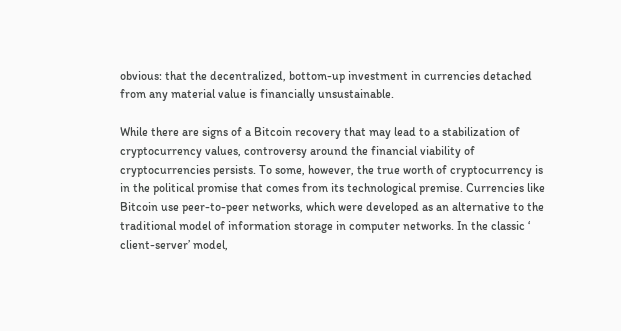obvious: that the decentralized, bottom-up investment in currencies detached from any material value is financially unsustainable.

While there are signs of a Bitcoin recovery that may lead to a stabilization of cryptocurrency values, controversy around the financial viability of cryptocurrencies persists. To some, however, the true worth of cryptocurrency is in the political promise that comes from its technological premise. Currencies like Bitcoin use peer-to-peer networks, which were developed as an alternative to the traditional model of information storage in computer networks. In the classic ‘ client-server’ model,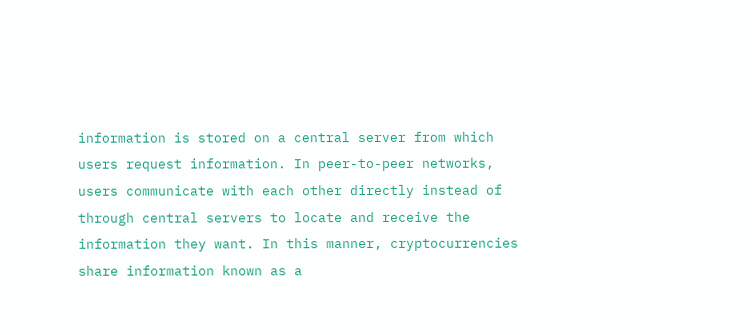information is stored on a central server from which users request information. In peer-to-peer networks, users communicate with each other directly instead of through central servers to locate and receive the information they want. In this manner, cryptocurrencies share information known as a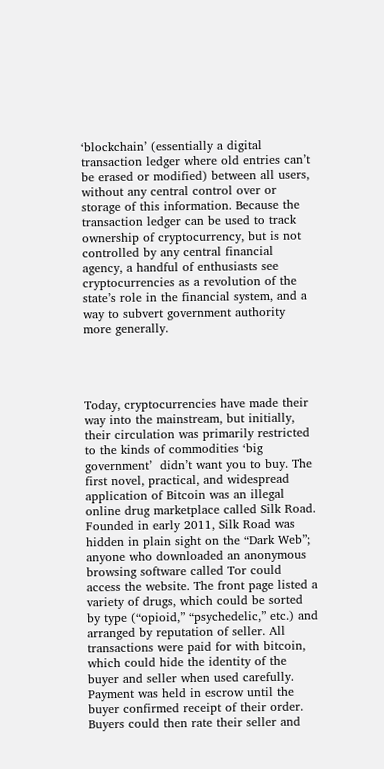‘blockchain’ (essentially a digital transaction ledger where old entries can’t be erased or modified) between all users, without any central control over or storage of this information. Because the transaction ledger can be used to track ownership of cryptocurrency, but is not controlled by any central financial agency, a handful of enthusiasts see cryptocurrencies as a revolution of the state’s role in the financial system, and a way to subvert government authority more generally.




Today, cryptocurrencies have made their way into the mainstream, but initially, their circulation was primarily restricted to the kinds of commodities ‘big government’  didn’t want you to buy. The first novel, practical, and widespread application of Bitcoin was an illegal online drug marketplace called Silk Road. Founded in early 2011, Silk Road was hidden in plain sight on the “Dark Web”; anyone who downloaded an anonymous browsing software called Tor could access the website. The front page listed a variety of drugs, which could be sorted by type (“opioid,” “psychedelic,” etc.) and arranged by reputation of seller. All transactions were paid for with bitcoin, which could hide the identity of the buyer and seller when used carefully. Payment was held in escrow until the buyer confirmed receipt of their order. Buyers could then rate their seller and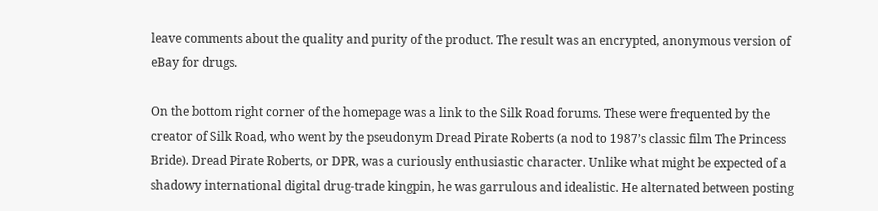leave comments about the quality and purity of the product. The result was an encrypted, anonymous version of eBay for drugs.

On the bottom right corner of the homepage was a link to the Silk Road forums. These were frequented by the creator of Silk Road, who went by the pseudonym Dread Pirate Roberts (a nod to 1987’s classic film The Princess Bride). Dread Pirate Roberts, or DPR, was a curiously enthusiastic character. Unlike what might be expected of a shadowy international digital drug-trade kingpin, he was garrulous and idealistic. He alternated between posting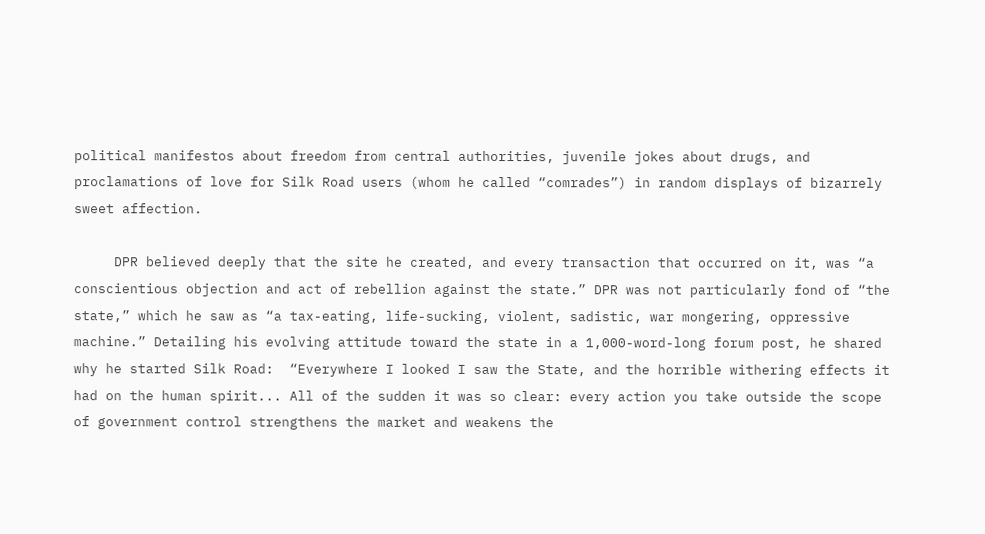political manifestos about freedom from central authorities, juvenile jokes about drugs, and proclamations of love for Silk Road users (whom he called “comrades”) in random displays of bizarrely sweet affection.

     DPR believed deeply that the site he created, and every transaction that occurred on it, was “a conscientious objection and act of rebellion against the state.” DPR was not particularly fond of “the state,” which he saw as “a tax-eating, life-sucking, violent, sadistic, war mongering, oppressive machine.” Detailing his evolving attitude toward the state in a 1,000-word-long forum post, he shared why he started Silk Road:  “Everywhere I looked I saw the State, and the horrible withering effects it had on the human spirit... All of the sudden it was so clear: every action you take outside the scope of government control strengthens the market and weakens the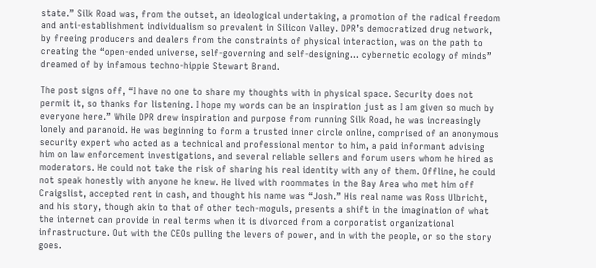state.” Silk Road was, from the outset, an ideological undertaking, a promotion of the radical freedom and anti-establishment individualism so prevalent in Silicon Valley. DPR’s democratized drug network, by freeing producers and dealers from the constraints of physical interaction, was on the path to creating the “open-ended universe, self-governing and self-designing... cybernetic ecology of minds” dreamed of by infamous techno-hippie Stewart Brand.

The post signs off, “I have no one to share my thoughts with in physical space. Security does not permit it, so thanks for listening. I hope my words can be an inspiration just as I am given so much by everyone here.” While DPR drew inspiration and purpose from running Silk Road, he was increasingly lonely and paranoid. He was beginning to form a trusted inner circle online, comprised of an anonymous security expert who acted as a technical and professional mentor to him, a paid informant advising him on law enforcement investigations, and several reliable sellers and forum users whom he hired as moderators. He could not take the risk of sharing his real identity with any of them. Offline, he could not speak honestly with anyone he knew. He lived with roommates in the Bay Area who met him off Craigslist, accepted rent in cash, and thought his name was “Josh.” His real name was Ross Ulbricht, and his story, though akin to that of other tech-moguls, presents a shift in the imagination of what the internet can provide in real terms when it is divorced from a corporatist organizational infrastructure. Out with the CEOs pulling the levers of power, and in with the people, or so the story goes.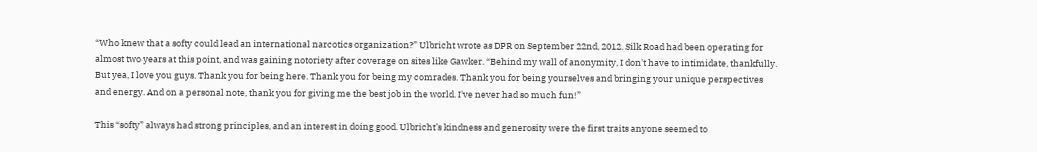“Who knew that a softy could lead an international narcotics organization?” Ulbricht wrote as DPR on September 22nd, 2012. Silk Road had been operating for almost two years at this point, and was gaining notoriety after coverage on sites like Gawker. “Behind my wall of anonymity, I don't have to intimidate, thankfully. But yea, I love you guys. Thank you for being here. Thank you for being my comrades. Thank you for being yourselves and bringing your unique perspectives and energy. And on a personal note, thank you for giving me the best job in the world. I've never had so much fun!”

This “softy” always had strong principles, and an interest in doing good. Ulbricht’s kindness and generosity were the first traits anyone seemed to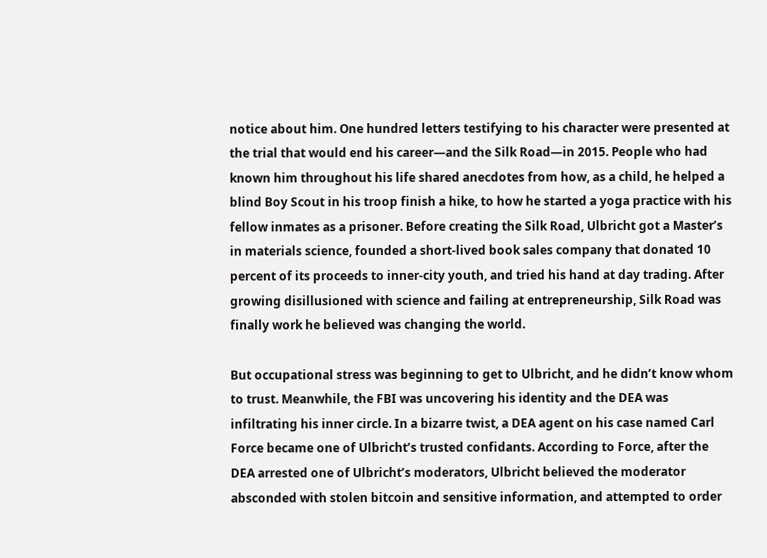notice about him. One hundred letters testifying to his character were presented at the trial that would end his career—and the Silk Road—in 2015. People who had known him throughout his life shared anecdotes from how, as a child, he helped a blind Boy Scout in his troop finish a hike, to how he started a yoga practice with his fellow inmates as a prisoner. Before creating the Silk Road, Ulbricht got a Master’s in materials science, founded a short-lived book sales company that donated 10 percent of its proceeds to inner-city youth, and tried his hand at day trading. After growing disillusioned with science and failing at entrepreneurship, Silk Road was finally work he believed was changing the world.

But occupational stress was beginning to get to Ulbricht, and he didn’t know whom to trust. Meanwhile, the FBI was uncovering his identity and the DEA was infiltrating his inner circle. In a bizarre twist, a DEA agent on his case named Carl Force became one of Ulbricht’s trusted confidants. According to Force, after the DEA arrested one of Ulbricht’s moderators, Ulbricht believed the moderator absconded with stolen bitcoin and sensitive information, and attempted to order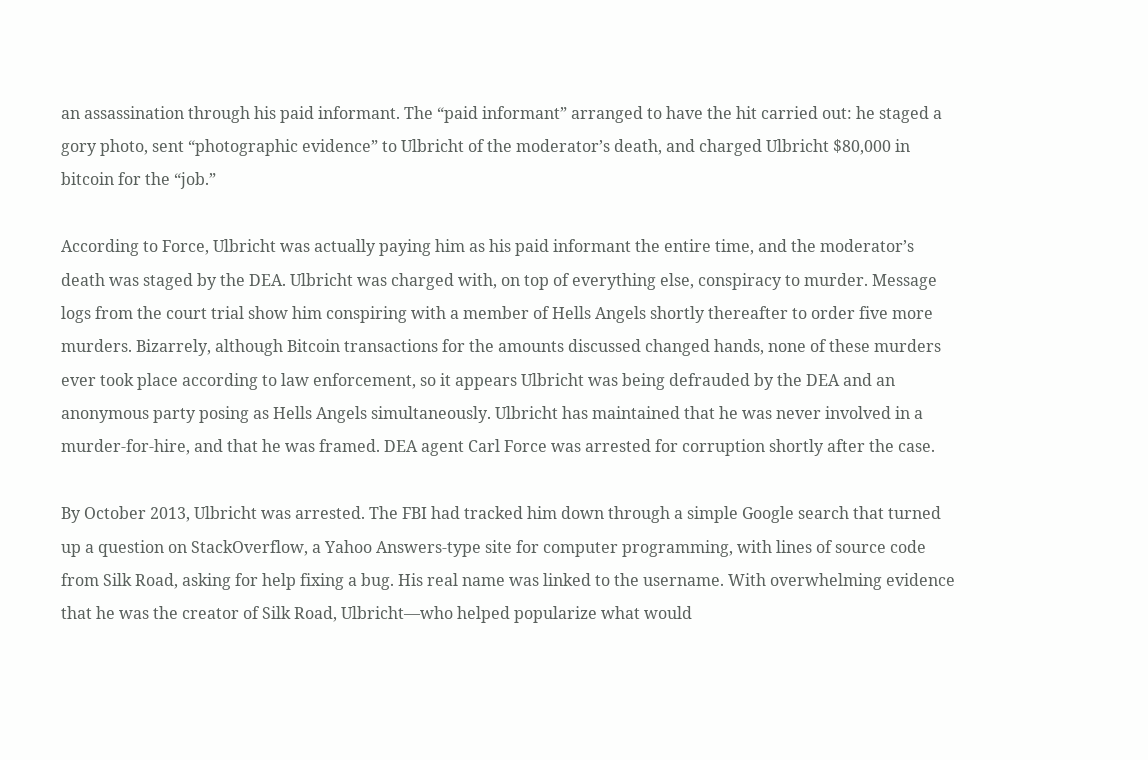an assassination through his paid informant. The “paid informant” arranged to have the hit carried out: he staged a gory photo, sent “photographic evidence” to Ulbricht of the moderator’s death, and charged Ulbricht $80,000 in bitcoin for the “job.”

According to Force, Ulbricht was actually paying him as his paid informant the entire time, and the moderator’s death was staged by the DEA. Ulbricht was charged with, on top of everything else, conspiracy to murder. Message logs from the court trial show him conspiring with a member of Hells Angels shortly thereafter to order five more murders. Bizarrely, although Bitcoin transactions for the amounts discussed changed hands, none of these murders ever took place according to law enforcement, so it appears Ulbricht was being defrauded by the DEA and an anonymous party posing as Hells Angels simultaneously. Ulbricht has maintained that he was never involved in a murder-for-hire, and that he was framed. DEA agent Carl Force was arrested for corruption shortly after the case.

By October 2013, Ulbricht was arrested. The FBI had tracked him down through a simple Google search that turned up a question on StackOverflow, a Yahoo Answers-type site for computer programming, with lines of source code from Silk Road, asking for help fixing a bug. His real name was linked to the username. With overwhelming evidence that he was the creator of Silk Road, Ulbricht—who helped popularize what would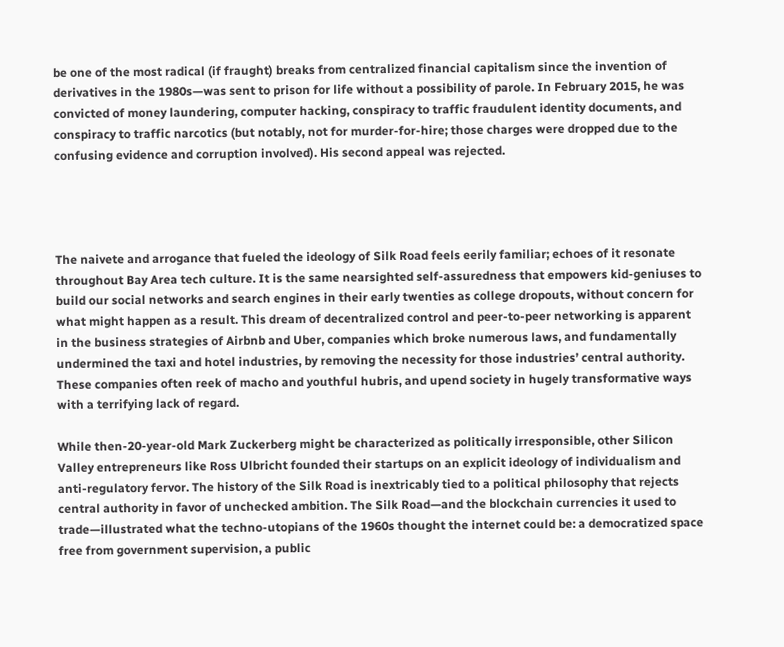be one of the most radical (if fraught) breaks from centralized financial capitalism since the invention of derivatives in the 1980s—was sent to prison for life without a possibility of parole. In February 2015, he was convicted of money laundering, computer hacking, conspiracy to traffic fraudulent identity documents, and conspiracy to traffic narcotics (but notably, not for murder-for-hire; those charges were dropped due to the confusing evidence and corruption involved). His second appeal was rejected.




The naivete and arrogance that fueled the ideology of Silk Road feels eerily familiar; echoes of it resonate throughout Bay Area tech culture. It is the same nearsighted self-assuredness that empowers kid-geniuses to build our social networks and search engines in their early twenties as college dropouts, without concern for what might happen as a result. This dream of decentralized control and peer-to-peer networking is apparent in the business strategies of Airbnb and Uber, companies which broke numerous laws, and fundamentally undermined the taxi and hotel industries, by removing the necessity for those industries’ central authority. These companies often reek of macho and youthful hubris, and upend society in hugely transformative ways with a terrifying lack of regard.

While then-20-year-old Mark Zuckerberg might be characterized as politically irresponsible, other Silicon Valley entrepreneurs like Ross Ulbricht founded their startups on an explicit ideology of individualism and anti-regulatory fervor. The history of the Silk Road is inextricably tied to a political philosophy that rejects central authority in favor of unchecked ambition. The Silk Road—and the blockchain currencies it used to trade—illustrated what the techno-utopians of the 1960s thought the internet could be: a democratized space free from government supervision, a public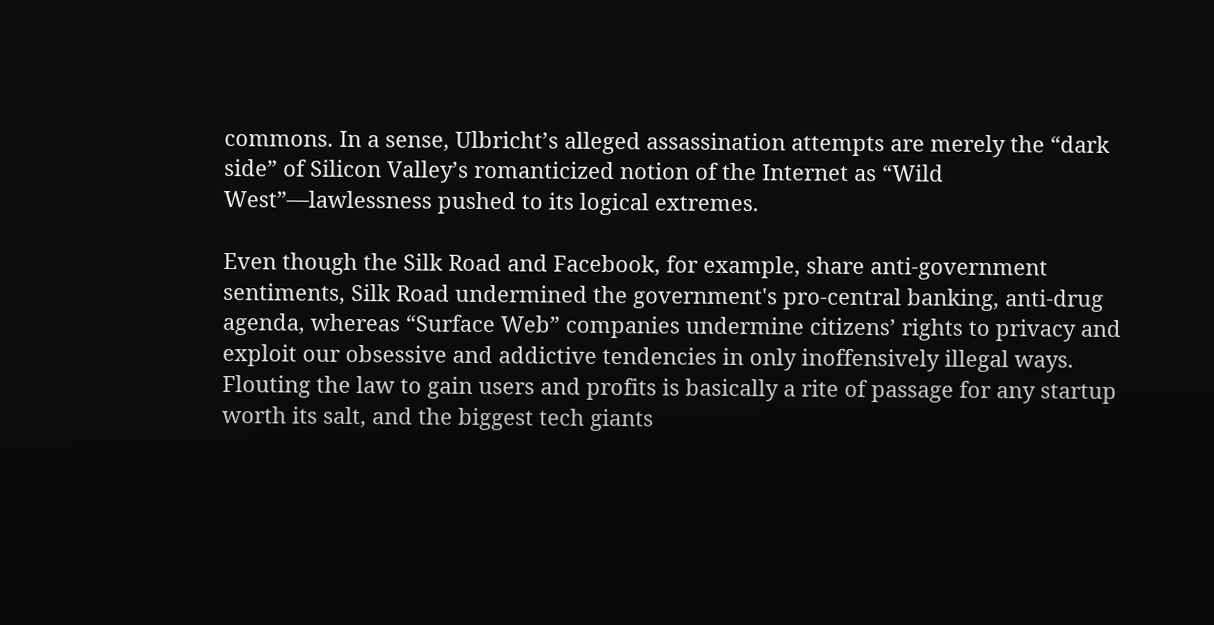commons. In a sense, Ulbricht’s alleged assassination attempts are merely the “dark side” of Silicon Valley’s romanticized notion of the Internet as “Wild West”—lawlessness pushed to its logical extremes.

Even though the Silk Road and Facebook, for example, share anti-government sentiments, Silk Road undermined the government's pro-central banking, anti-drug agenda, whereas “Surface Web” companies undermine citizens’ rights to privacy and exploit our obsessive and addictive tendencies in only inoffensively illegal ways. Flouting the law to gain users and profits is basically a rite of passage for any startup worth its salt, and the biggest tech giants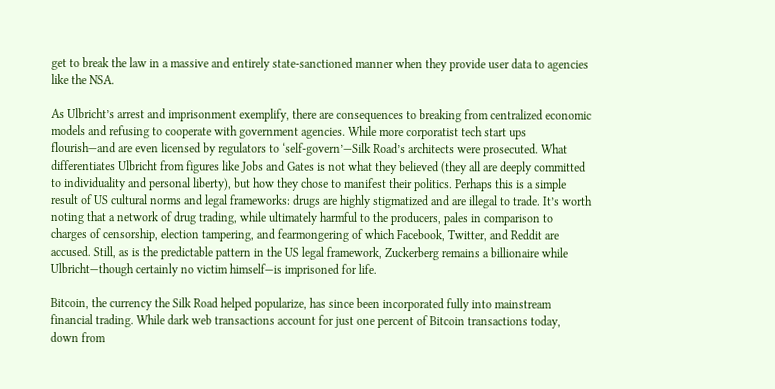get to break the law in a massive and entirely state-sanctioned manner when they provide user data to agencies like the NSA.

As Ulbricht’s arrest and imprisonment exemplify, there are consequences to breaking from centralized economic models and refusing to cooperate with government agencies. While more corporatist tech start ups flourish—and are even licensed by regulators to ‘self-govern’—Silk Road’s architects were prosecuted. What differentiates Ulbricht from figures like Jobs and Gates is not what they believed (they all are deeply committed to individuality and personal liberty), but how they chose to manifest their politics. Perhaps this is a simple result of US cultural norms and legal frameworks: drugs are highly stigmatized and are illegal to trade. It’s worth noting that a network of drug trading, while ultimately harmful to the producers, pales in comparison to charges of censorship, election tampering, and fearmongering of which Facebook, Twitter, and Reddit are accused. Still, as is the predictable pattern in the US legal framework, Zuckerberg remains a billionaire while Ulbricht—though certainly no victim himself—is imprisoned for life.

Bitcoin, the currency the Silk Road helped popularize, has since been incorporated fully into mainstream financial trading. While dark web transactions account for just one percent of Bitcoin transactions today, down from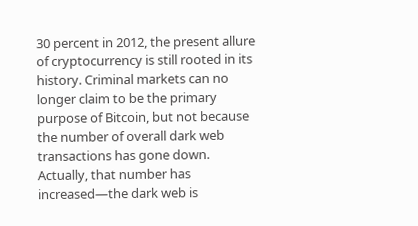30 percent in 2012, the present allure of cryptocurrency is still rooted in its history. Criminal markets can no longer claim to be the primary purpose of Bitcoin, but not because the number of overall dark web transactions has gone down. Actually, that number has increased—the dark web is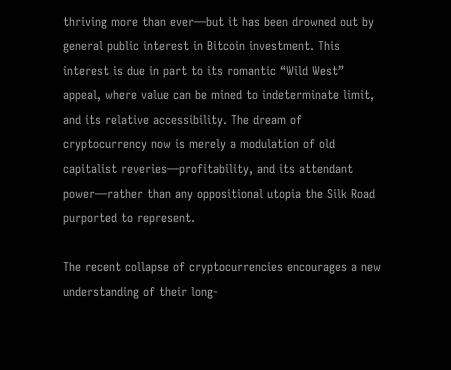thriving more than ever—but it has been drowned out by general public interest in Bitcoin investment. This interest is due in part to its romantic “Wild West” appeal, where value can be mined to indeterminate limit, and its relative accessibility. The dream of cryptocurrency now is merely a modulation of old capitalist reveries—profitability, and its attendant power—rather than any oppositional utopia the Silk Road purported to represent.

The recent collapse of cryptocurrencies encourages a new understanding of their long-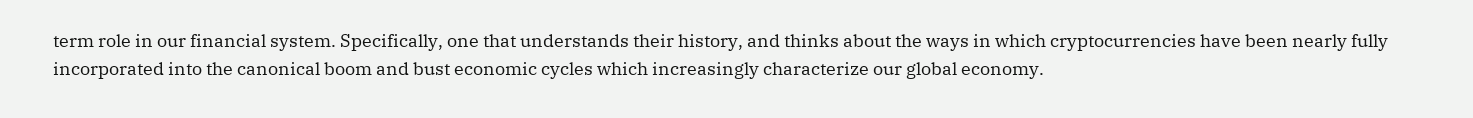term role in our financial system. Specifically, one that understands their history, and thinks about the ways in which cryptocurrencies have been nearly fully incorporated into the canonical boom and bust economic cycles which increasingly characterize our global economy.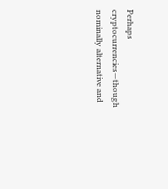Perhaps cryptocurrencies—though nominally alternative and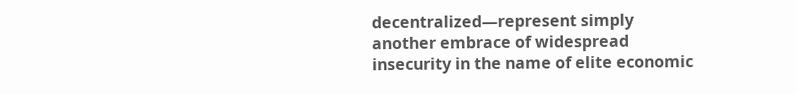decentralized—represent simply another embrace of widespread insecurity in the name of elite economic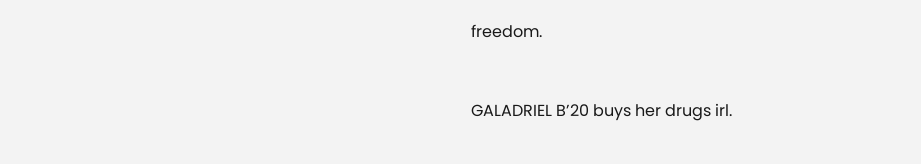freedom.


GALADRIEL B’20 buys her drugs irl.